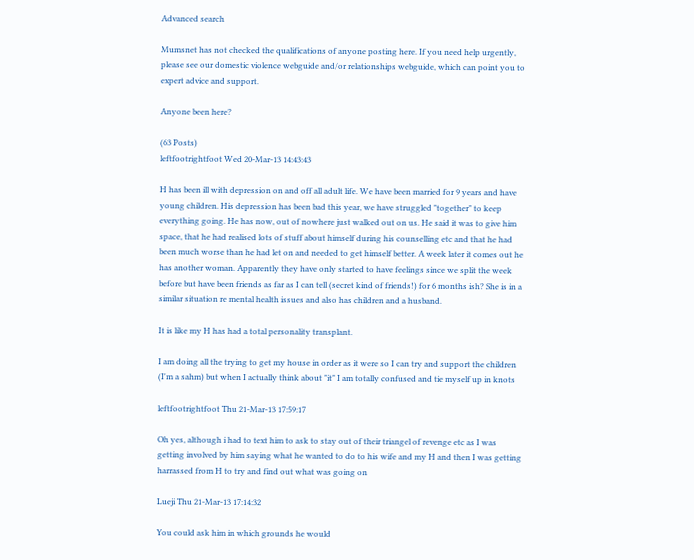Advanced search

Mumsnet has not checked the qualifications of anyone posting here. If you need help urgently, please see our domestic violence webguide and/or relationships webguide, which can point you to expert advice and support.

Anyone been here?

(63 Posts)
leftfootrightfoot Wed 20-Mar-13 14:43:43

H has been ill with depression on and off all adult life. We have been married for 9 years and have young children. His depression has been bad this year, we have struggled "together" to keep everything going. He has now, out of nowhere just walked out on us. He said it was to give him space, that he had realised lots of stuff about himself during his counselling etc and that he had been much worse than he had let on and needed to get himself better. A week later it comes out he has another woman. Apparently they have only started to have feelings since we split the week before but have been friends as far as I can tell (secret kind of friends!) for 6 months ish? She is in a similar situation re mental health issues and also has children and a husband.

It is like my H has had a total personality transplant.

I am doing all the trying to get my house in order as it were so I can try and support the children (I'm a sahm) but when I actually think about "it" I am totally confused and tie myself up in knots

leftfootrightfoot Thu 21-Mar-13 17:59:17

Oh yes, although i had to text him to ask to stay out of their triangel of revenge etc as I was getting involved by him saying what he wanted to do to his wife and my H and then I was getting harrassed from H to try and find out what was going on

Lueji Thu 21-Mar-13 17:14:32

You could ask him in which grounds he would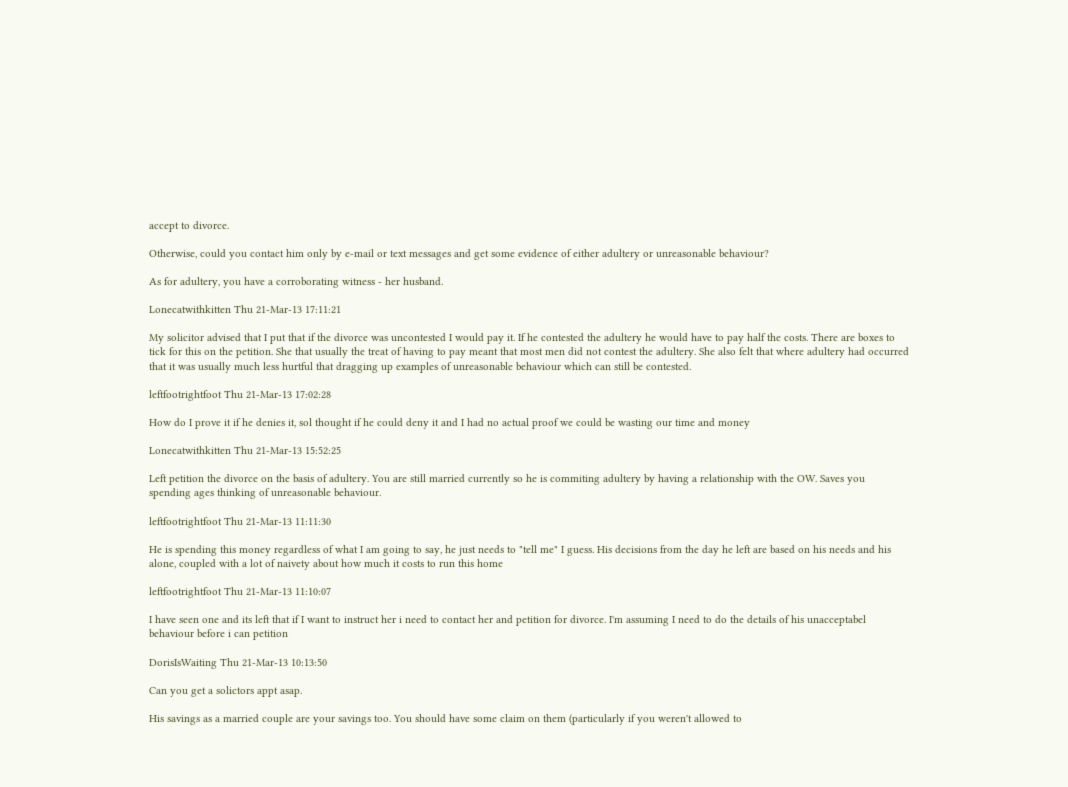accept to divorce.

Otherwise, could you contact him only by e-mail or text messages and get some evidence of either adultery or unreasonable behaviour?

As for adultery, you have a corroborating witness - her husband.

Lonecatwithkitten Thu 21-Mar-13 17:11:21

My solicitor advised that I put that if the divorce was uncontested I would pay it. If he contested the adultery he would have to pay half the costs. There are boxes to tick for this on the petition. She that usually the treat of having to pay meant that most men did not contest the adultery. She also felt that where adultery had occurred that it was usually much less hurtful that dragging up examples of unreasonable behaviour which can still be contested.

leftfootrightfoot Thu 21-Mar-13 17:02:28

How do I prove it if he denies it, sol thought if he could deny it and I had no actual proof we could be wasting our time and money

Lonecatwithkitten Thu 21-Mar-13 15:52:25

Left petition the divorce on the basis of adultery. You are still married currently so he is commiting adultery by having a relationship with the OW. Saves you spending ages thinking of unreasonable behaviour.

leftfootrightfoot Thu 21-Mar-13 11:11:30

He is spending this money regardless of what I am going to say, he just needs to "tell me" I guess. His decisions from the day he left are based on his needs and his alone, coupled with a lot of naivety about how much it costs to run this home

leftfootrightfoot Thu 21-Mar-13 11:10:07

I have seen one and its left that if I want to instruct her i need to contact her and petition for divorce. I'm assuming I need to do the details of his unacceptabel behaviour before i can petition

DorisIsWaiting Thu 21-Mar-13 10:13:50

Can you get a solictors appt asap.

His savings as a married couple are your savings too. You should have some claim on them (particularly if you weren't allowed to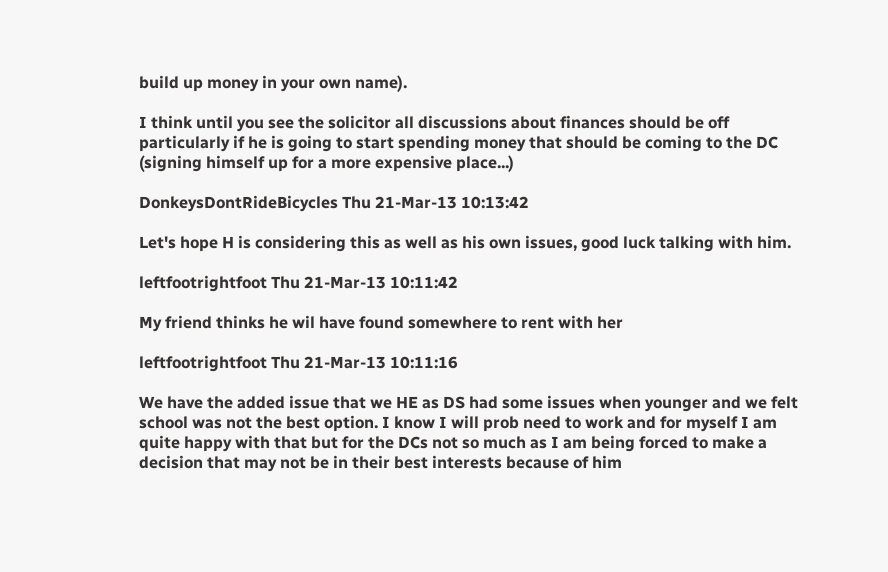build up money in your own name).

I think until you see the solicitor all discussions about finances should be off particularly if he is going to start spending money that should be coming to the DC (signing himself up for a more expensive place...)

DonkeysDontRideBicycles Thu 21-Mar-13 10:13:42

Let's hope H is considering this as well as his own issues, good luck talking with him.

leftfootrightfoot Thu 21-Mar-13 10:11:42

My friend thinks he wil have found somewhere to rent with her

leftfootrightfoot Thu 21-Mar-13 10:11:16

We have the added issue that we HE as DS had some issues when younger and we felt school was not the best option. I know I will prob need to work and for myself I am quite happy with that but for the DCs not so much as I am being forced to make a decision that may not be in their best interests because of him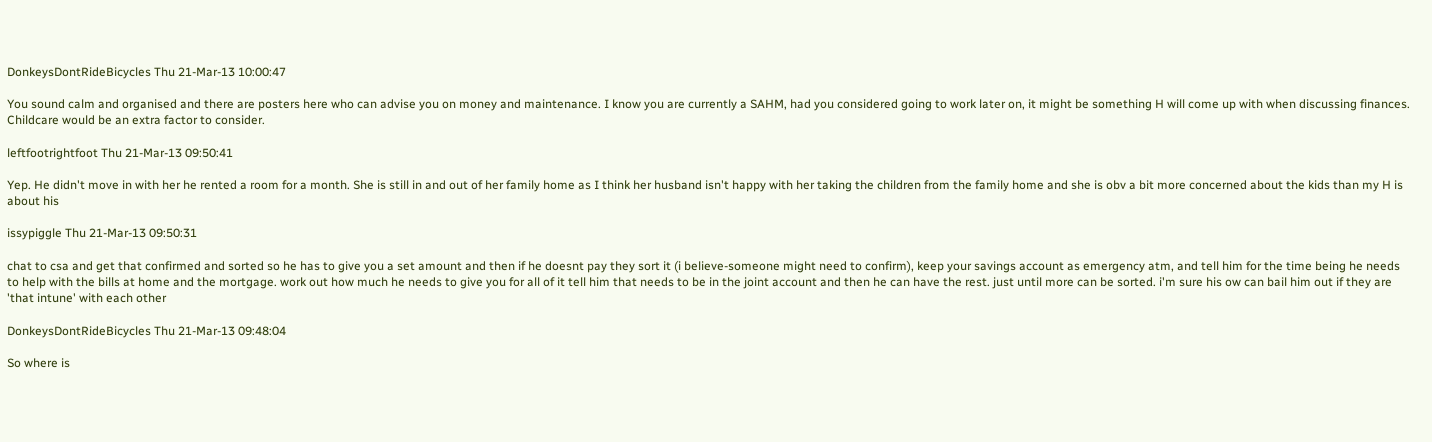DonkeysDontRideBicycles Thu 21-Mar-13 10:00:47

You sound calm and organised and there are posters here who can advise you on money and maintenance. I know you are currently a SAHM, had you considered going to work later on, it might be something H will come up with when discussing finances. Childcare would be an extra factor to consider.

leftfootrightfoot Thu 21-Mar-13 09:50:41

Yep. He didn't move in with her he rented a room for a month. She is still in and out of her family home as I think her husband isn't happy with her taking the children from the family home and she is obv a bit more concerned about the kids than my H is about his

issypiggle Thu 21-Mar-13 09:50:31

chat to csa and get that confirmed and sorted so he has to give you a set amount and then if he doesnt pay they sort it (i believe-someone might need to confirm), keep your savings account as emergency atm, and tell him for the time being he needs to help with the bills at home and the mortgage. work out how much he needs to give you for all of it tell him that needs to be in the joint account and then he can have the rest. just until more can be sorted. i'm sure his ow can bail him out if they are 'that intune' with each other

DonkeysDontRideBicycles Thu 21-Mar-13 09:48:04

So where is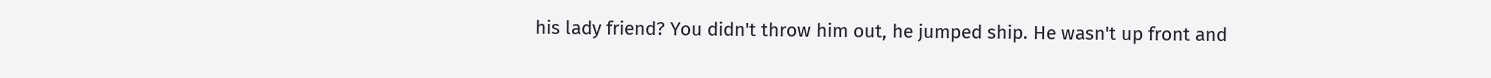his lady friend? You didn't throw him out, he jumped ship. He wasn't up front and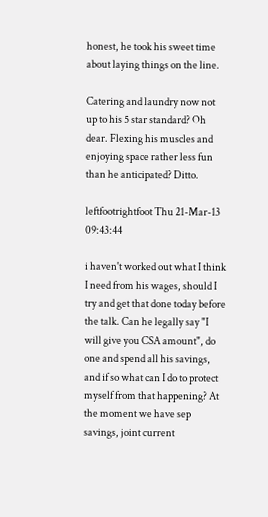honest, he took his sweet time about laying things on the line.

Catering and laundry now not up to his 5 star standard? Oh dear. Flexing his muscles and enjoying space rather less fun than he anticipated? Ditto.

leftfootrightfoot Thu 21-Mar-13 09:43:44

i haven't worked out what I think I need from his wages, should I try and get that done today before the talk. Can he legally say "I will give you CSA amount", do one and spend all his savings, and if so what can I do to protect myself from that happening? At the moment we have sep savings, joint current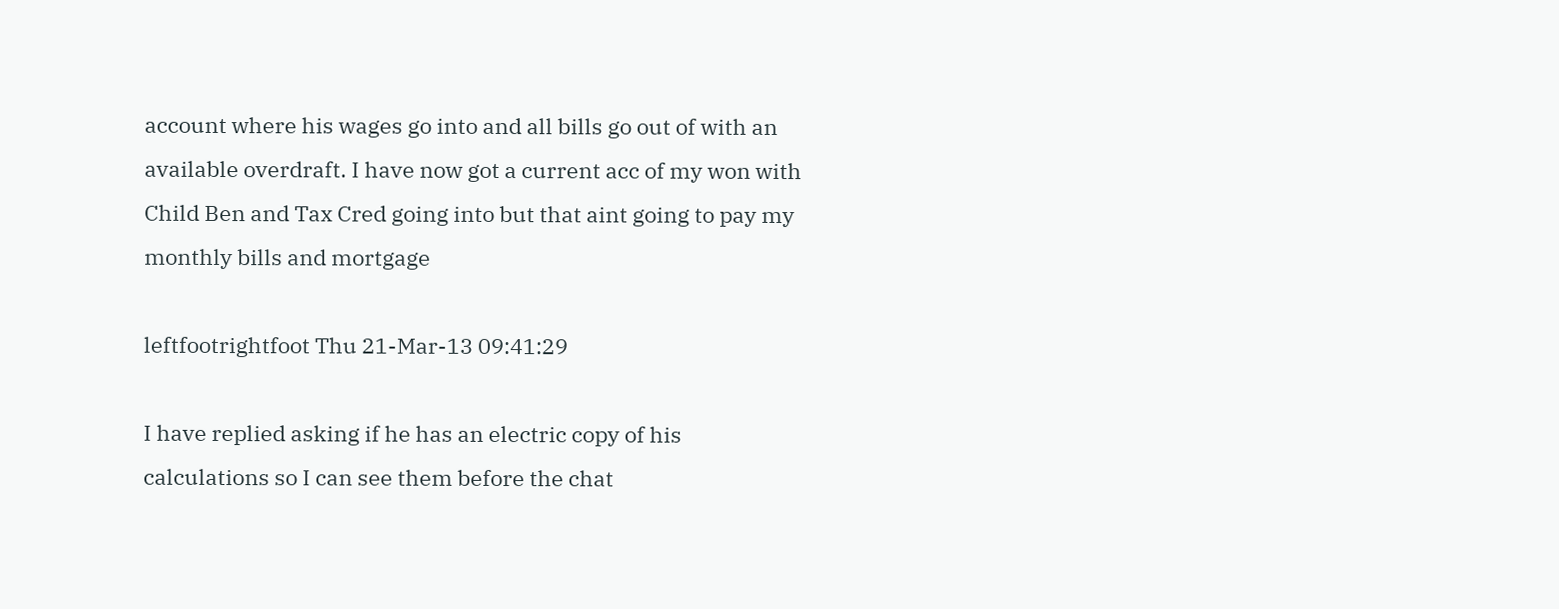account where his wages go into and all bills go out of with an available overdraft. I have now got a current acc of my won with Child Ben and Tax Cred going into but that aint going to pay my monthly bills and mortgage

leftfootrightfoot Thu 21-Mar-13 09:41:29

I have replied asking if he has an electric copy of his calculations so I can see them before the chat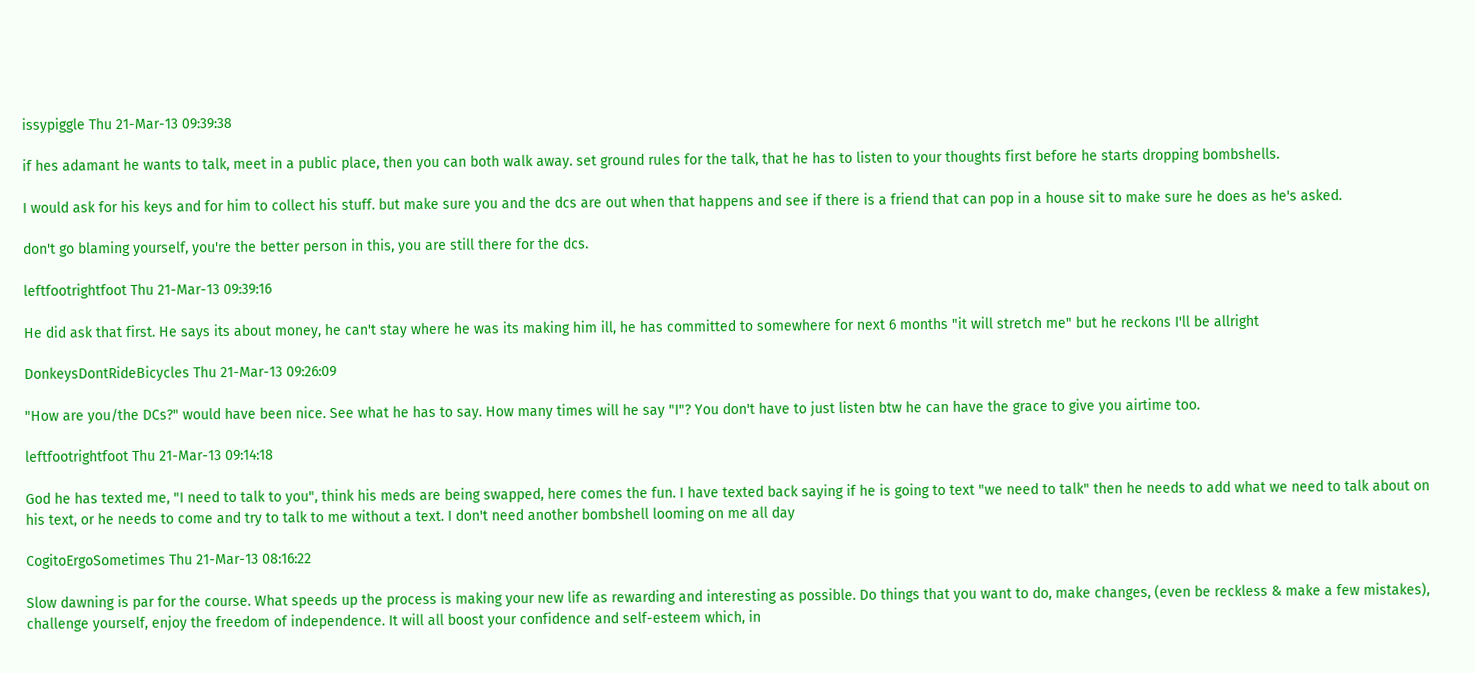issypiggle Thu 21-Mar-13 09:39:38

if hes adamant he wants to talk, meet in a public place, then you can both walk away. set ground rules for the talk, that he has to listen to your thoughts first before he starts dropping bombshells.

I would ask for his keys and for him to collect his stuff. but make sure you and the dcs are out when that happens and see if there is a friend that can pop in a house sit to make sure he does as he's asked.

don't go blaming yourself, you're the better person in this, you are still there for the dcs.

leftfootrightfoot Thu 21-Mar-13 09:39:16

He did ask that first. He says its about money, he can't stay where he was its making him ill, he has committed to somewhere for next 6 months "it will stretch me" but he reckons I'll be allright

DonkeysDontRideBicycles Thu 21-Mar-13 09:26:09

"How are you/the DCs?" would have been nice. See what he has to say. How many times will he say "I"? You don't have to just listen btw he can have the grace to give you airtime too.

leftfootrightfoot Thu 21-Mar-13 09:14:18

God he has texted me, "I need to talk to you", think his meds are being swapped, here comes the fun. I have texted back saying if he is going to text "we need to talk" then he needs to add what we need to talk about on his text, or he needs to come and try to talk to me without a text. I don't need another bombshell looming on me all day

CogitoErgoSometimes Thu 21-Mar-13 08:16:22

Slow dawning is par for the course. What speeds up the process is making your new life as rewarding and interesting as possible. Do things that you want to do, make changes, (even be reckless & make a few mistakes), challenge yourself, enjoy the freedom of independence. It will all boost your confidence and self-esteem which, in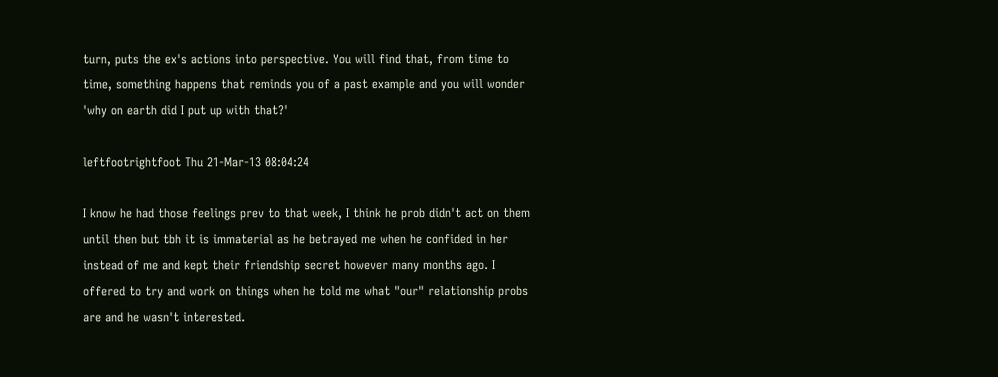turn, puts the ex's actions into perspective. You will find that, from time to time, something happens that reminds you of a past example and you will wonder 'why on earth did I put up with that?'

leftfootrightfoot Thu 21-Mar-13 08:04:24

I know he had those feelings prev to that week, I think he prob didn't act on them until then but tbh it is immaterial as he betrayed me when he confided in her instead of me and kept their friendship secret however many months ago. I offered to try and work on things when he told me what "our" relationship probs are and he wasn't interested.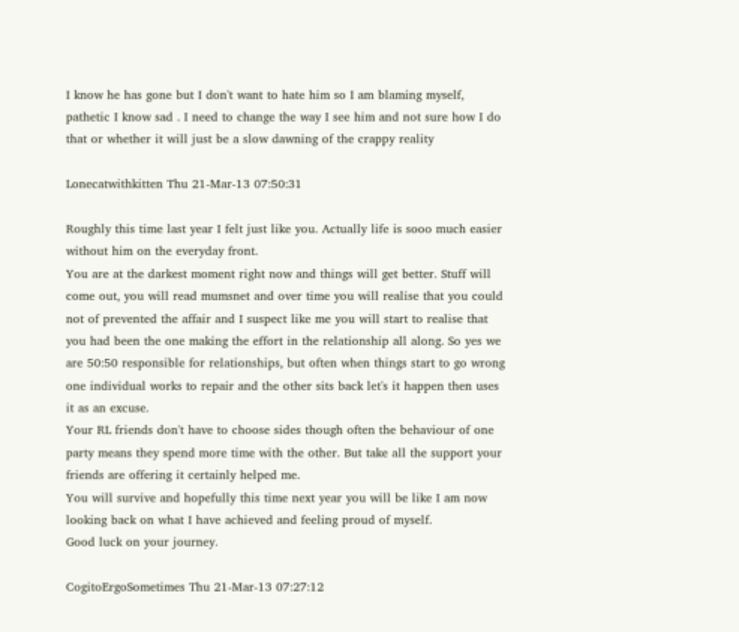I know he has gone but I don't want to hate him so I am blaming myself, pathetic I know sad . I need to change the way I see him and not sure how I do that or whether it will just be a slow dawning of the crappy reality

Lonecatwithkitten Thu 21-Mar-13 07:50:31

Roughly this time last year I felt just like you. Actually life is sooo much easier without him on the everyday front.
You are at the darkest moment right now and things will get better. Stuff will come out, you will read mumsnet and over time you will realise that you could not of prevented the affair and I suspect like me you will start to realise that you had been the one making the effort in the relationship all along. So yes we are 50:50 responsible for relationships, but often when things start to go wrong one individual works to repair and the other sits back let's it happen then uses it as an excuse.
Your RL friends don't have to choose sides though often the behaviour of one party means they spend more time with the other. But take all the support your friends are offering it certainly helped me.
You will survive and hopefully this time next year you will be like I am now looking back on what I have achieved and feeling proud of myself.
Good luck on your journey.

CogitoErgoSometimes Thu 21-Mar-13 07:27:12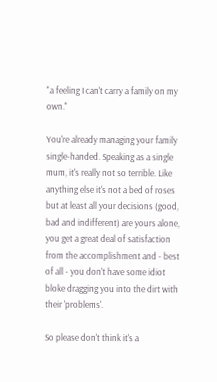"a feeling I can't carry a family on my own."

You're already managing your family single-handed. Speaking as a single mum, it's really not so terrible. Like anything else it's not a bed of roses but at least all your decisions (good, bad and indifferent) are yours alone, you get a great deal of satisfaction from the accomplishment and - best of all - you don't have some idiot bloke dragging you into the dirt with their 'problems'.

So please don't think it's a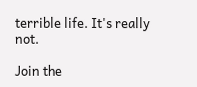terrible life. It's really not.

Join the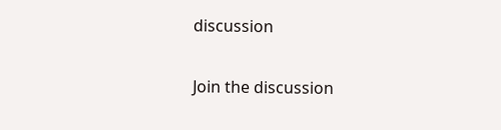discussion

Join the discussion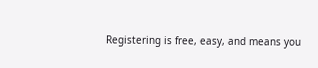Registering is free, easy, and means you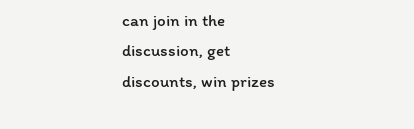can join in the discussion, get discounts, win prizes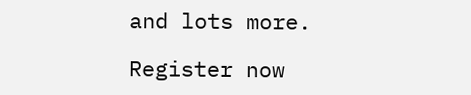and lots more.

Register now